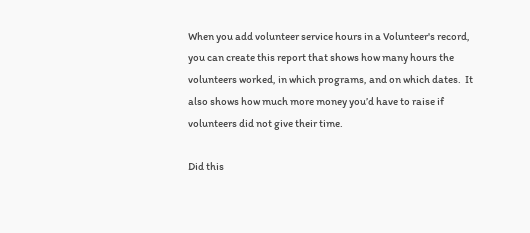When you add volunteer service hours in a Volunteer's record, you can create this report that shows how many hours the volunteers worked, in which programs, and on which dates.  It also shows how much more money you’d have to raise if volunteers did not give their time.

Did this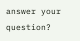answer your question?